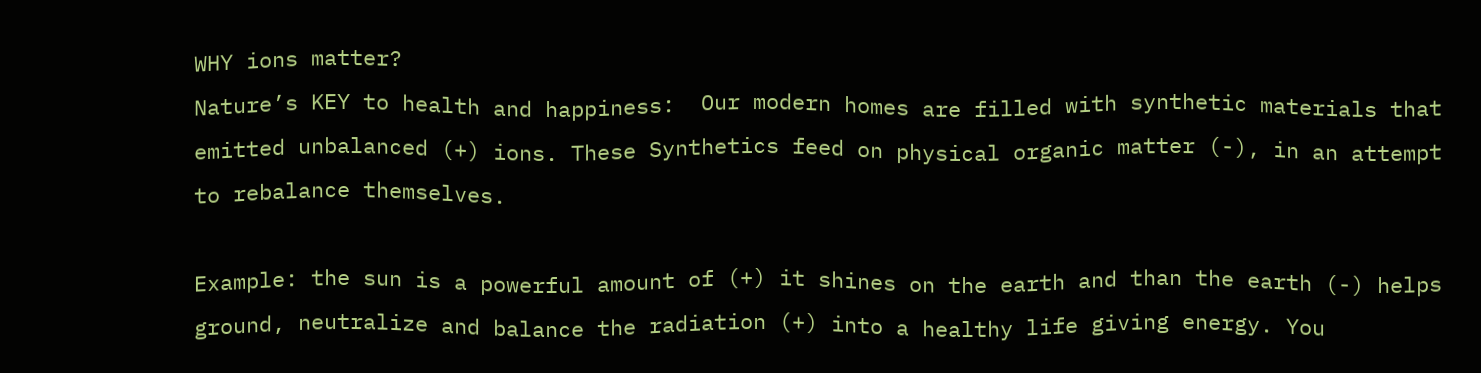WHY ions matter?
Nature’s KEY to health and happiness:  Our modern homes are filled with synthetic materials that emitted unbalanced (+) ions. These Synthetics feed on physical organic matter (-), in an attempt to rebalance themselves.

Example: the sun is a powerful amount of (+) it shines on the earth and than the earth (-) helps ground, neutralize and balance the radiation (+) into a healthy life giving energy. You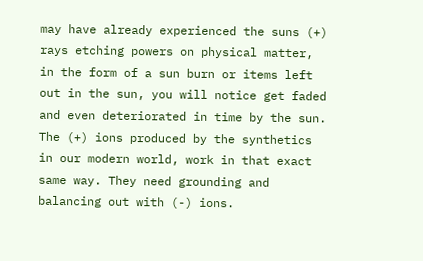may have already experienced the suns (+) rays etching powers on physical matter, in the form of a sun burn or items left out in the sun, you will notice get faded and even deteriorated in time by the sun. The (+) ions produced by the synthetics in our modern world, work in that exact same way. They need grounding and balancing out with (-) ions.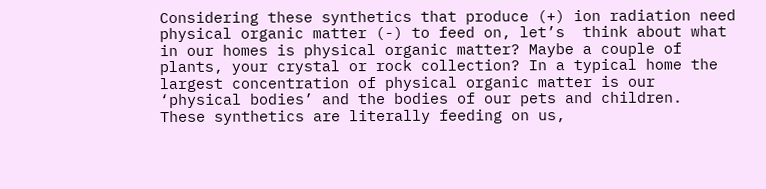Considering these synthetics that produce (+) ion radiation need physical organic matter (-) to feed on, let’s  think about what in our homes is physical organic matter? Maybe a couple of plants, your crystal or rock collection? In a typical home the largest concentration of physical organic matter is our ‘physical bodies’ and the bodies of our pets and children.  These synthetics are literally feeding on us,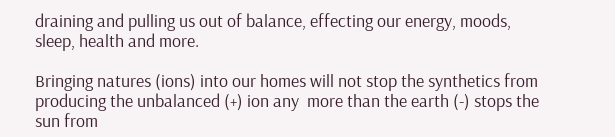draining and pulling us out of balance, effecting our energy, moods, sleep, health and more.

Bringing natures (ions) into our homes will not stop the synthetics from producing the unbalanced (+) ion any  more than the earth (-) stops the sun from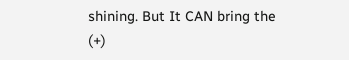shining. But It CAN bring the (+)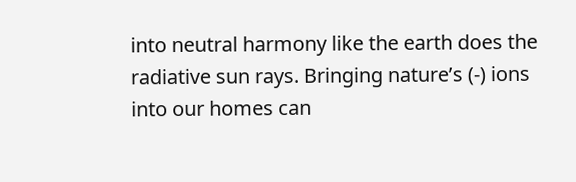into neutral harmony like the earth does the radiative sun rays. Bringing nature’s (-) ions into our homes can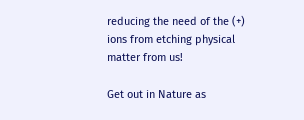reducing the need of the (+) ions from etching physical matter from us!

Get out in Nature as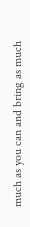much as you can and bring as much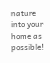nature into your home as possible!